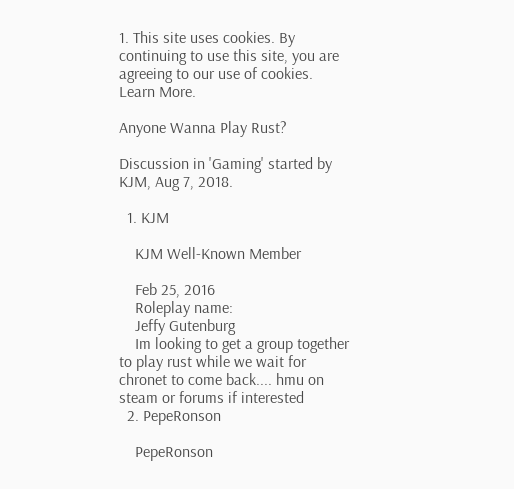1. This site uses cookies. By continuing to use this site, you are agreeing to our use of cookies. Learn More.

Anyone Wanna Play Rust?

Discussion in 'Gaming' started by KJM, Aug 7, 2018.

  1. KJM

    KJM Well-Known Member

    Feb 25, 2016
    Roleplay name:
    Jeffy Gutenburg
    Im looking to get a group together to play rust while we wait for chronet to come back.... hmu on steam or forums if interested
  2. PepeRonson

    PepeRonson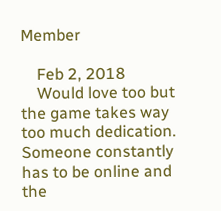Member

    Feb 2, 2018
    Would love too but the game takes way too much dedication. Someone constantly has to be online and the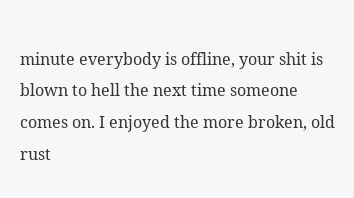minute everybody is offline, your shit is blown to hell the next time someone comes on. I enjoyed the more broken, old rust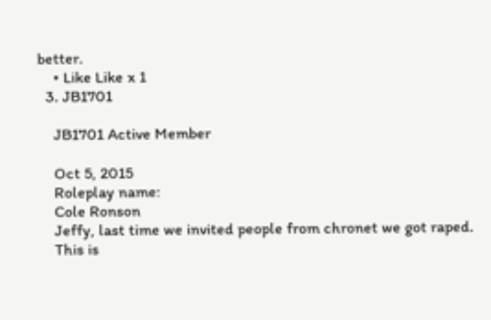better.
    • Like Like x 1
  3. JB1701

    JB1701 Active Member

    Oct 5, 2015
    Roleplay name:
    Cole Ronson
    Jeffy, last time we invited people from chronet we got raped.
    This is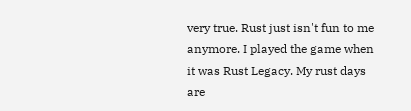very true. Rust just isn't fun to me anymore. I played the game when it was Rust Legacy. My rust days are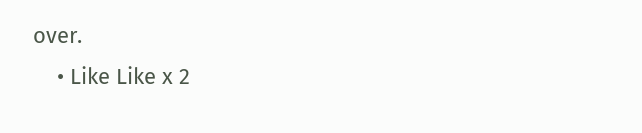over.
    • Like Like x 2